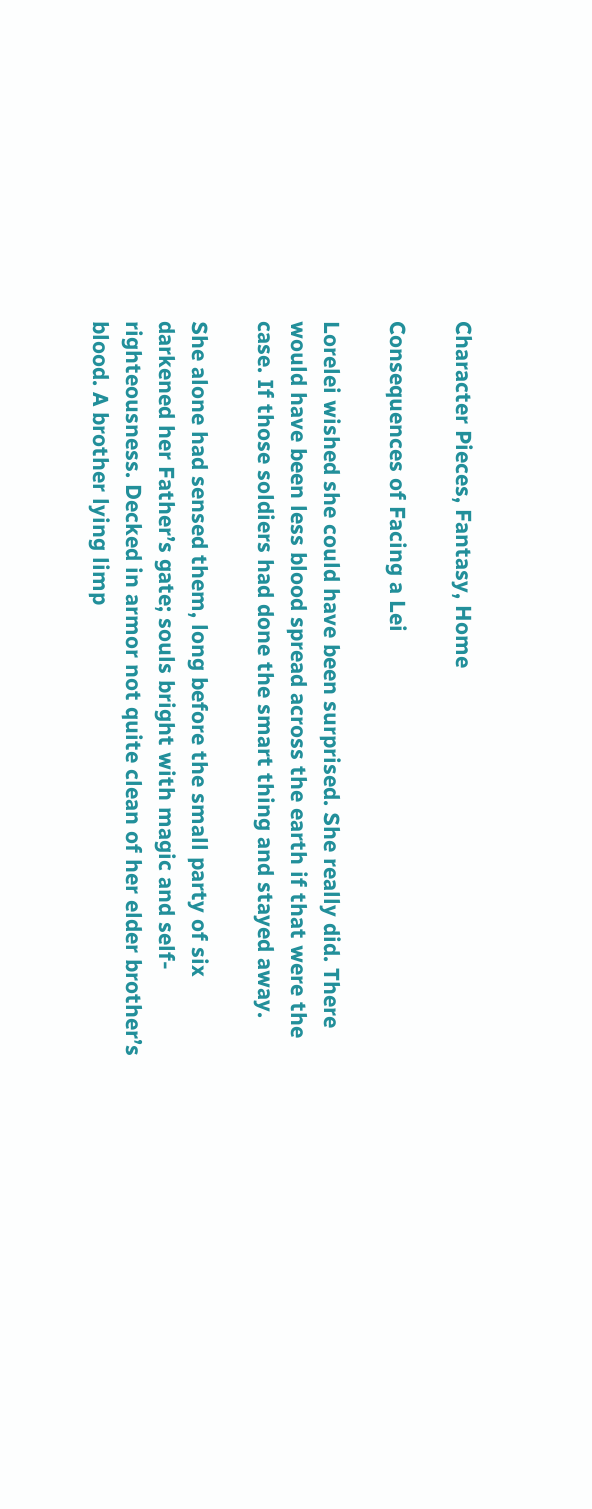Character Pieces, Fantasy, Home

Consequences of Facing a Lei

Lorelei wished she could have been surprised. She really did. There would have been less blood spread across the earth if that were the case. If those soldiers had done the smart thing and stayed away.

She alone had sensed them, long before the small party of six darkened her Father’s gate; souls bright with magic and self-righteousness. Decked in armor not quite clean of her elder brother’s blood. A brother lying limp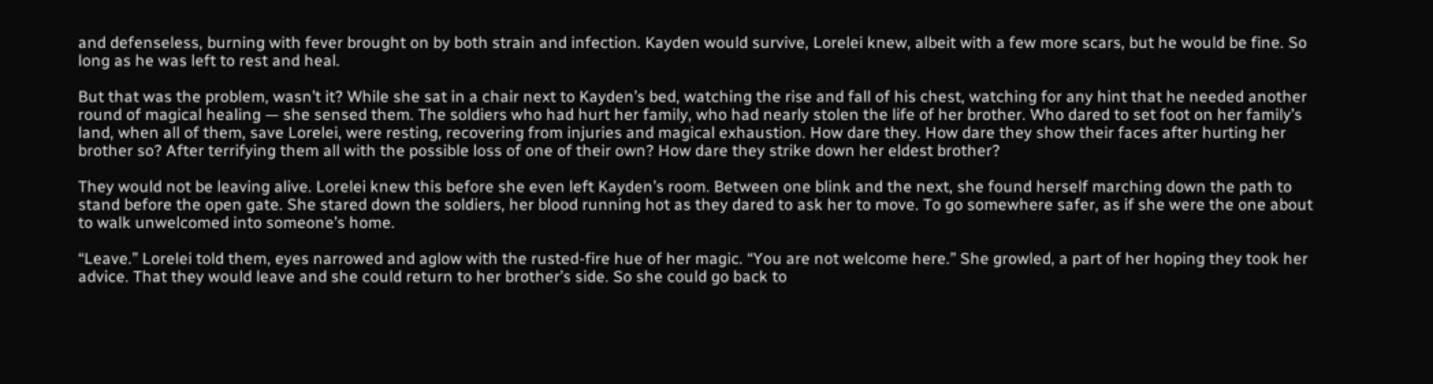and defenseless, burning with fever brought on by both strain and infection. Kayden would survive, Lorelei knew, albeit with a few more scars, but he would be fine. So long as he was left to rest and heal.

But that was the problem, wasn’t it? While she sat in a chair next to Kayden’s bed, watching the rise and fall of his chest, watching for any hint that he needed another round of magical healing — she sensed them. The soldiers who had hurt her family, who had nearly stolen the life of her brother. Who dared to set foot on her family’s land, when all of them, save Lorelei, were resting, recovering from injuries and magical exhaustion. How dare they. How dare they show their faces after hurting her brother so? After terrifying them all with the possible loss of one of their own? How dare they strike down her eldest brother?

They would not be leaving alive. Lorelei knew this before she even left Kayden’s room. Between one blink and the next, she found herself marching down the path to stand before the open gate. She stared down the soldiers, her blood running hot as they dared to ask her to move. To go somewhere safer, as if she were the one about to walk unwelcomed into someone’s home.

“Leave.” Lorelei told them, eyes narrowed and aglow with the rusted-fire hue of her magic. “You are not welcome here.” She growled, a part of her hoping they took her advice. That they would leave and she could return to her brother’s side. So she could go back to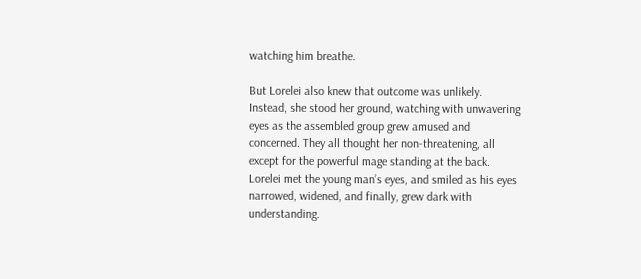watching him breathe.

But Lorelei also knew that outcome was unlikely. Instead, she stood her ground, watching with unwavering eyes as the assembled group grew amused and concerned. They all thought her non-threatening, all except for the powerful mage standing at the back. Lorelei met the young man’s eyes, and smiled as his eyes narrowed, widened, and finally, grew dark with understanding.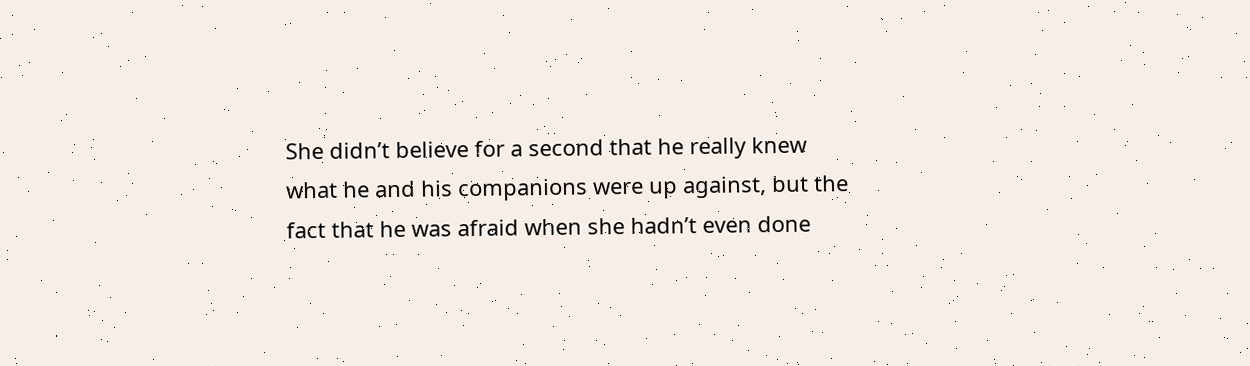She didn’t believe for a second that he really knew what he and his companions were up against, but the fact that he was afraid when she hadn’t even done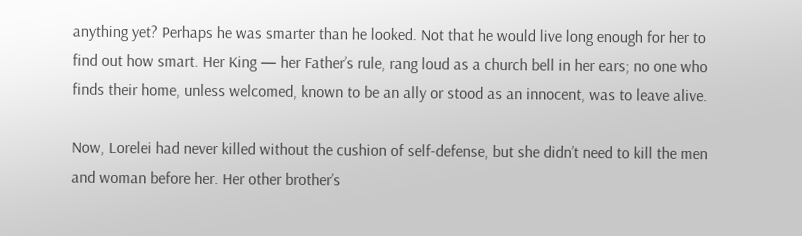anything yet? Perhaps he was smarter than he looked. Not that he would live long enough for her to find out how smart. Her King — her Father’s rule, rang loud as a church bell in her ears; no one who finds their home, unless welcomed, known to be an ally or stood as an innocent, was to leave alive.

Now, Lorelei had never killed without the cushion of self-defense, but she didn’t need to kill the men and woman before her. Her other brother’s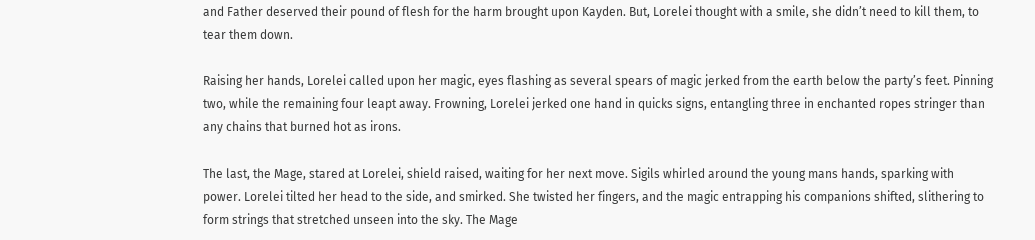and Father deserved their pound of flesh for the harm brought upon Kayden. But, Lorelei thought with a smile, she didn’t need to kill them, to tear them down.

Raising her hands, Lorelei called upon her magic, eyes flashing as several spears of magic jerked from the earth below the party’s feet. Pinning two, while the remaining four leapt away. Frowning, Lorelei jerked one hand in quicks signs, entangling three in enchanted ropes stringer than any chains that burned hot as irons.

The last, the Mage, stared at Lorelei, shield raised, waiting for her next move. Sigils whirled around the young mans hands, sparking with power. Lorelei tilted her head to the side, and smirked. She twisted her fingers, and the magic entrapping his companions shifted, slithering to form strings that stretched unseen into the sky. The Mage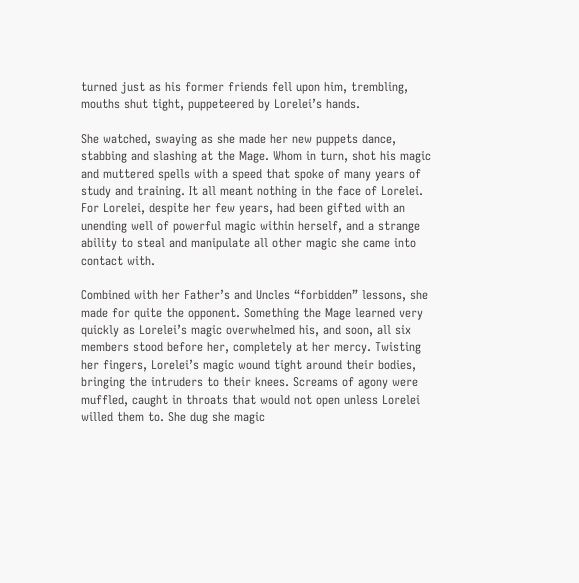turned just as his former friends fell upon him, trembling, mouths shut tight, puppeteered by Lorelei’s hands.

She watched, swaying as she made her new puppets dance, stabbing and slashing at the Mage. Whom in turn, shot his magic and muttered spells with a speed that spoke of many years of study and training. It all meant nothing in the face of Lorelei. For Lorelei, despite her few years, had been gifted with an unending well of powerful magic within herself, and a strange ability to steal and manipulate all other magic she came into contact with.

Combined with her Father’s and Uncles “forbidden” lessons, she made for quite the opponent. Something the Mage learned very quickly as Lorelei’s magic overwhelmed his, and soon, all six members stood before her, completely at her mercy. Twisting her fingers, Lorelei’s magic wound tight around their bodies, bringing the intruders to their knees. Screams of agony were muffled, caught in throats that would not open unless Lorelei willed them to. She dug she magic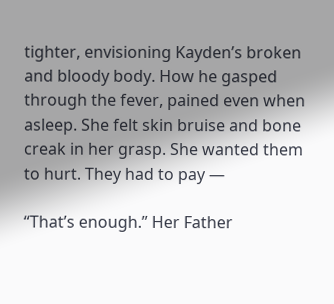tighter, envisioning Kayden’s broken and bloody body. How he gasped through the fever, pained even when asleep. She felt skin bruise and bone creak in her grasp. She wanted them to hurt. They had to pay —

“That’s enough.” Her Father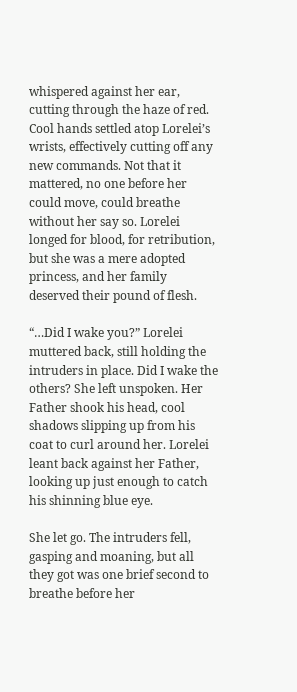whispered against her ear, cutting through the haze of red. Cool hands settled atop Lorelei’s wrists, effectively cutting off any new commands. Not that it mattered, no one before her could move, could breathe without her say so. Lorelei longed for blood, for retribution, but she was a mere adopted princess, and her family deserved their pound of flesh.

“…Did I wake you?” Lorelei muttered back, still holding the intruders in place. Did I wake the others? She left unspoken. Her Father shook his head, cool shadows slipping up from his coat to curl around her. Lorelei leant back against her Father, looking up just enough to catch his shinning blue eye.

She let go. The intruders fell, gasping and moaning, but all they got was one brief second to breathe before her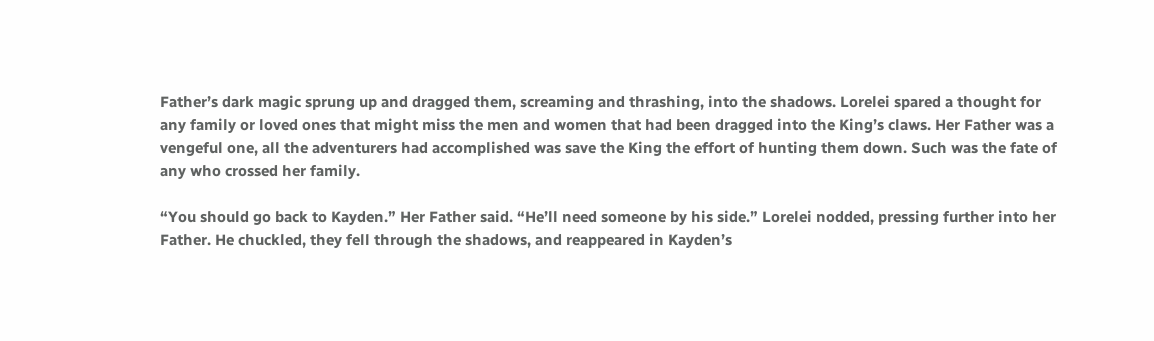Father’s dark magic sprung up and dragged them, screaming and thrashing, into the shadows. Lorelei spared a thought for any family or loved ones that might miss the men and women that had been dragged into the King’s claws. Her Father was a vengeful one, all the adventurers had accomplished was save the King the effort of hunting them down. Such was the fate of any who crossed her family.

“You should go back to Kayden.” Her Father said. “He’ll need someone by his side.” Lorelei nodded, pressing further into her Father. He chuckled, they fell through the shadows, and reappeared in Kayden’s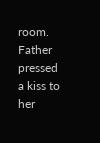room. Father pressed a kiss to her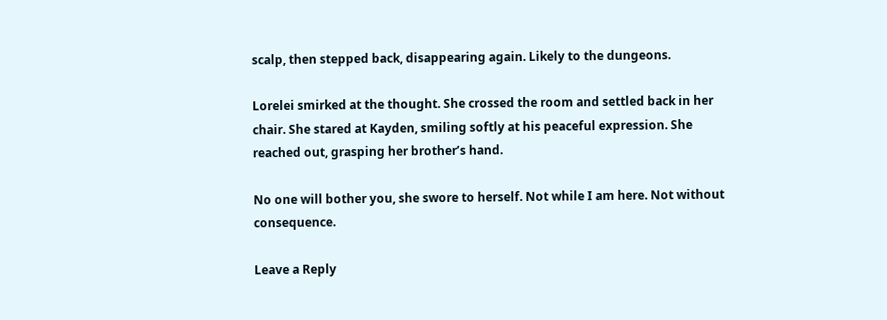scalp, then stepped back, disappearing again. Likely to the dungeons.

Lorelei smirked at the thought. She crossed the room and settled back in her chair. She stared at Kayden, smiling softly at his peaceful expression. She reached out, grasping her brother’s hand.

No one will bother you, she swore to herself. Not while I am here. Not without consequence.

Leave a Reply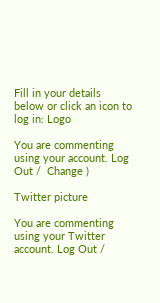Fill in your details below or click an icon to log in: Logo

You are commenting using your account. Log Out /  Change )

Twitter picture

You are commenting using your Twitter account. Log Out /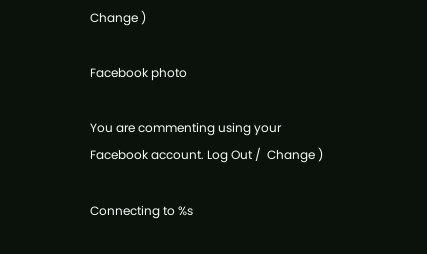Change )

Facebook photo

You are commenting using your Facebook account. Log Out /  Change )

Connecting to %s